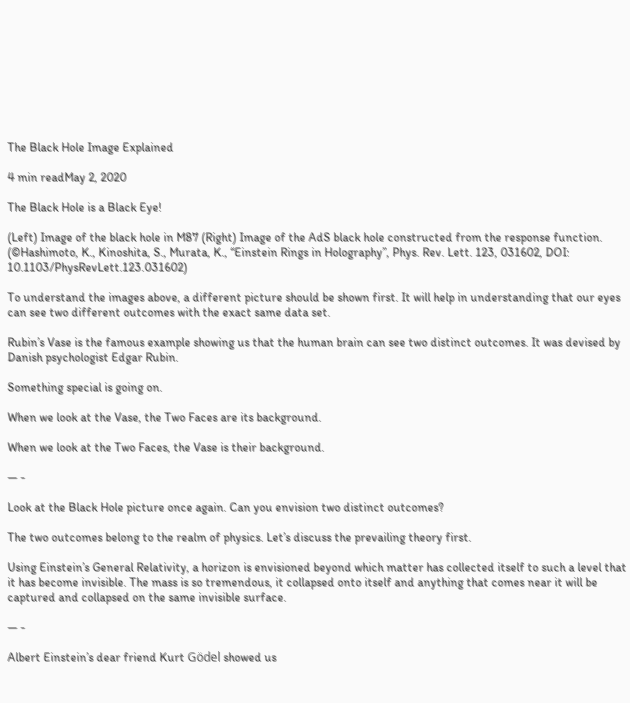The Black Hole Image Explained

4 min readMay 2, 2020

The Black Hole is a Black Eye!

(Left) Image of the black hole in M87 (Right) Image of the AdS black hole constructed from the response function. (©Hashimoto, K., Kinoshita, S., Murata, K., “Einstein Rings in Holography”, Phys. Rev. Lett. 123, 031602, DOI: 10.1103/PhysRevLett.123.031602)

To understand the images above, a different picture should be shown first. It will help in understanding that our eyes can see two different outcomes with the exact same data set.

Rubin’s Vase is the famous example showing us that the human brain can see two distinct outcomes. It was devised by Danish psychologist Edgar Rubin.

Something special is going on.

When we look at the Vase, the Two Faces are its background.

When we look at the Two Faces, the Vase is their background.

— -

Look at the Black Hole picture once again. Can you envision two distinct outcomes?

The two outcomes belong to the realm of physics. Let’s discuss the prevailing theory first.

Using Einstein’s General Relativity, a horizon is envisioned beyond which matter has collected itself to such a level that it has become invisible. The mass is so tremendous, it collapsed onto itself and anything that comes near it will be captured and collapsed on the same invisible surface.

— -

Albert Einstein’s dear friend Kurt Gödel showed us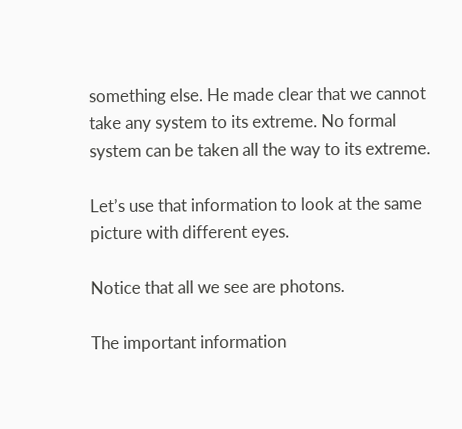something else. He made clear that we cannot take any system to its extreme. No formal system can be taken all the way to its extreme.

Let’s use that information to look at the same picture with different eyes.

Notice that all we see are photons.

The important information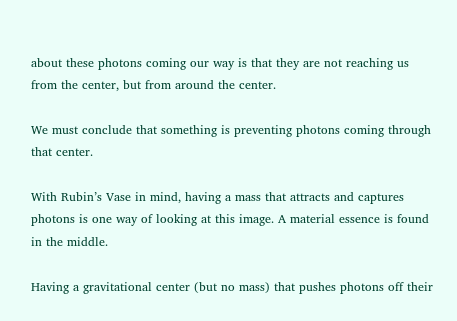about these photons coming our way is that they are not reaching us from the center, but from around the center.

We must conclude that something is preventing photons coming through that center.

With Rubin’s Vase in mind, having a mass that attracts and captures photons is one way of looking at this image. A material essence is found in the middle.

Having a gravitational center (but no mass) that pushes photons off their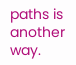paths is another way.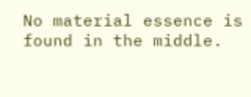No material essence is found in the middle.